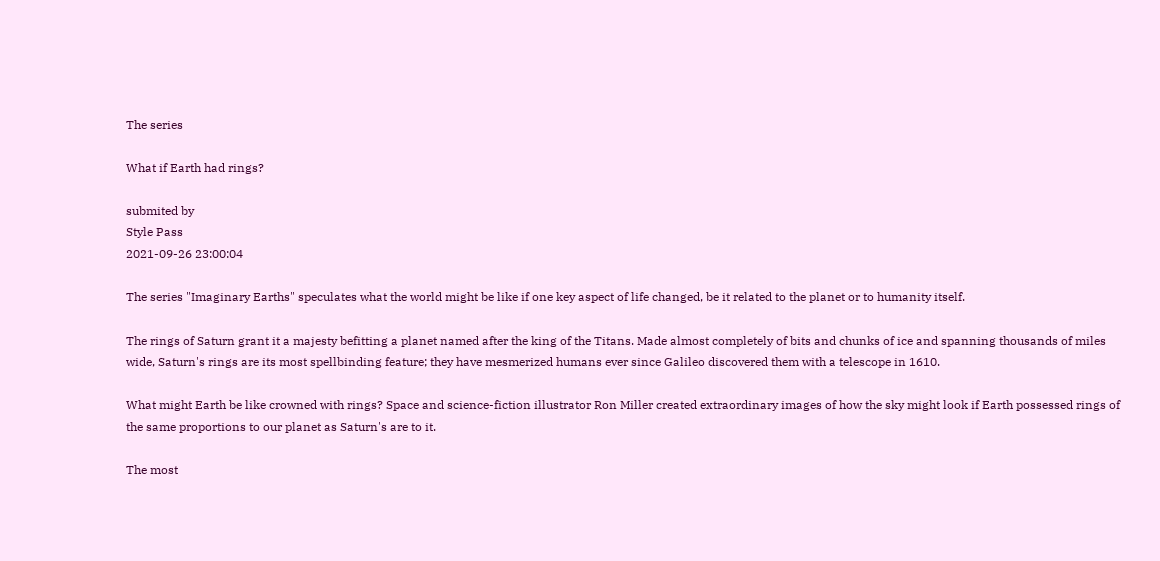The series

What if Earth had rings?

submited by
Style Pass
2021-09-26 23:00:04

The series "Imaginary Earths" speculates what the world might be like if one key aspect of life changed, be it related to the planet or to humanity itself.

The rings of Saturn grant it a majesty befitting a planet named after the king of the Titans. Made almost completely of bits and chunks of ice and spanning thousands of miles wide, Saturn's rings are its most spellbinding feature; they have mesmerized humans ever since Galileo discovered them with a telescope in 1610.

What might Earth be like crowned with rings? Space and science-fiction illustrator Ron Miller created extraordinary images of how the sky might look if Earth possessed rings of the same proportions to our planet as Saturn's are to it.

The most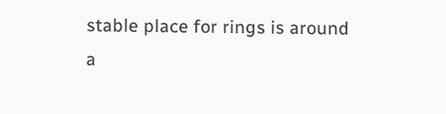stable place for rings is around a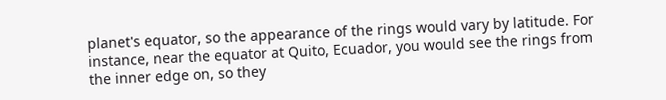planet's equator, so the appearance of the rings would vary by latitude. For instance, near the equator at Quito, Ecuador, you would see the rings from the inner edge on, so they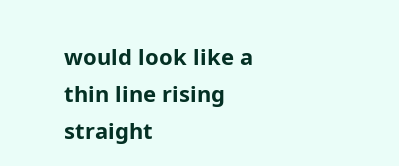would look like a thin line rising straight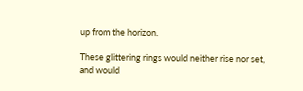up from the horizon.

These glittering rings would neither rise nor set, and would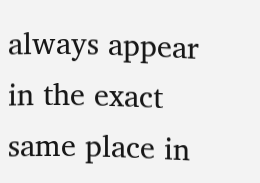always appear in the exact same place in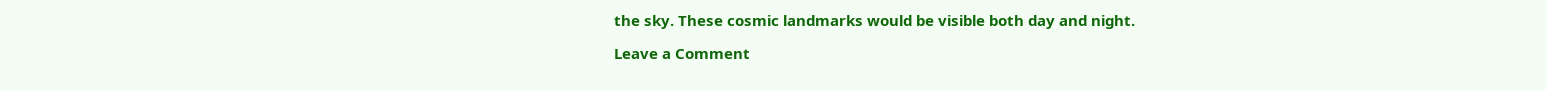the sky. These cosmic landmarks would be visible both day and night.

Leave a Comment